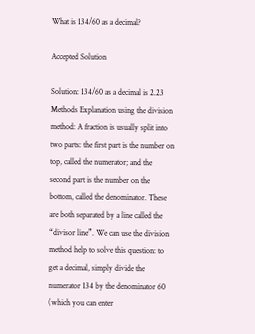What is 134/60 as a decimal?

Accepted Solution

Solution: 134/60 as a decimal is 2.23 Methods Explanation using the division method: A fraction is usually split into two parts: the first part is the number on top, called the numerator; and the second part is the number on the bottom, called the denominator. These are both separated by a line called the “divisor line”. We can use the division method help to solve this question: to get a decimal, simply divide the numerator 134 by the denominator 60 (which you can enter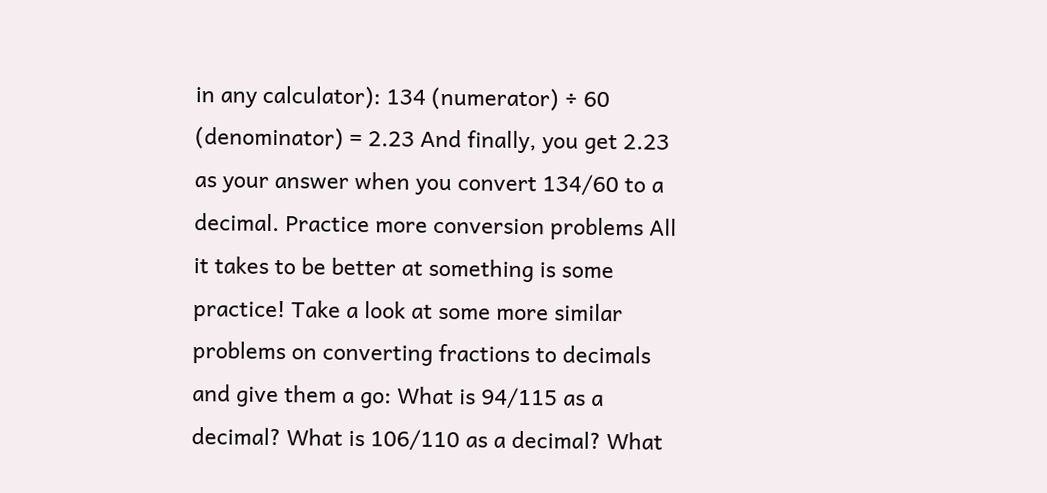in any calculator): 134 (numerator) ÷ 60 (denominator) = 2.23 And finally, you get 2.23 as your answer when you convert 134/60 to a decimal. Practice more conversion problems All it takes to be better at something is some practice! Take a look at some more similar problems on converting fractions to decimals and give them a go: What is 94/115 as a decimal? What is 106/110 as a decimal? What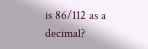is 86/112 as a decimal?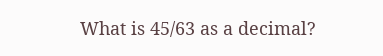What is 45/63 as a decimal?